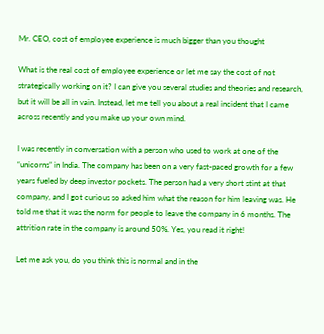Mr. CEO, cost of employee experience is much bigger than you thought

What is the real cost of employee experience or let me say the cost of not strategically working on it? I can give you several studies and theories and research, but it will be all in vain. Instead, let me tell you about a real incident that I came across recently and you make up your own mind.

I was recently in conversation with a person who used to work at one of the “unicorns” in India. The company has been on a very fast-paced growth for a few years fueled by deep investor pockets. The person had a very short stint at that company, and I got curious so asked him what the reason for him leaving was. He told me that it was the norm for people to leave the company in 6 months. The attrition rate in the company is around 50%. Yes, you read it right!

Let me ask you, do you think this is normal and in the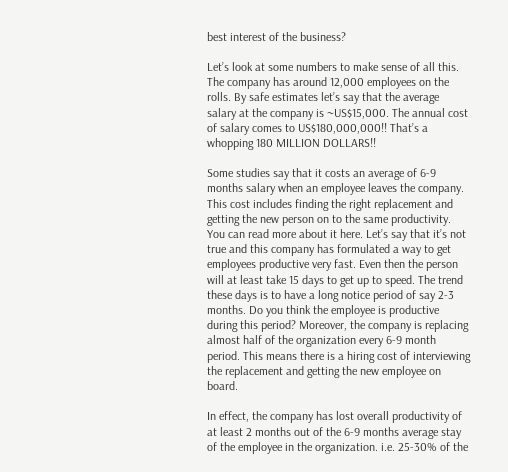best interest of the business?

Let’s look at some numbers to make sense of all this. The company has around 12,000 employees on the rolls. By safe estimates let’s say that the average salary at the company is ~US$15,000. The annual cost of salary comes to US$180,000,000!! That’s a whopping 180 MILLION DOLLARS!!

Some studies say that it costs an average of 6-9 months salary when an employee leaves the company. This cost includes finding the right replacement and getting the new person on to the same productivity. You can read more about it here. Let’s say that it’s not true and this company has formulated a way to get employees productive very fast. Even then the person will at least take 15 days to get up to speed. The trend these days is to have a long notice period of say 2-3 months. Do you think the employee is productive during this period? Moreover, the company is replacing almost half of the organization every 6-9 month period. This means there is a hiring cost of interviewing the replacement and getting the new employee on board.

In effect, the company has lost overall productivity of at least 2 months out of the 6-9 months average stay of the employee in the organization. i.e. 25-30% of the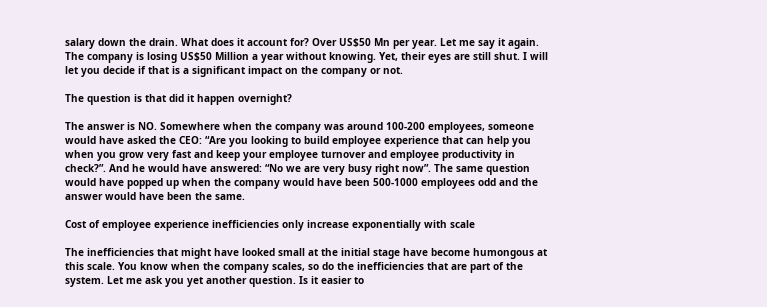salary down the drain. What does it account for? Over US$50 Mn per year. Let me say it again. The company is losing US$50 Million a year without knowing. Yet, their eyes are still shut. I will let you decide if that is a significant impact on the company or not.

The question is that did it happen overnight?

The answer is NO. Somewhere when the company was around 100-200 employees, someone would have asked the CEO: “Are you looking to build employee experience that can help you when you grow very fast and keep your employee turnover and employee productivity in check?”. And he would have answered: “No we are very busy right now”. The same question would have popped up when the company would have been 500-1000 employees odd and the answer would have been the same.

Cost of employee experience inefficiencies only increase exponentially with scale

The inefficiencies that might have looked small at the initial stage have become humongous at this scale. You know when the company scales, so do the inefficiencies that are part of the system. Let me ask you yet another question. Is it easier to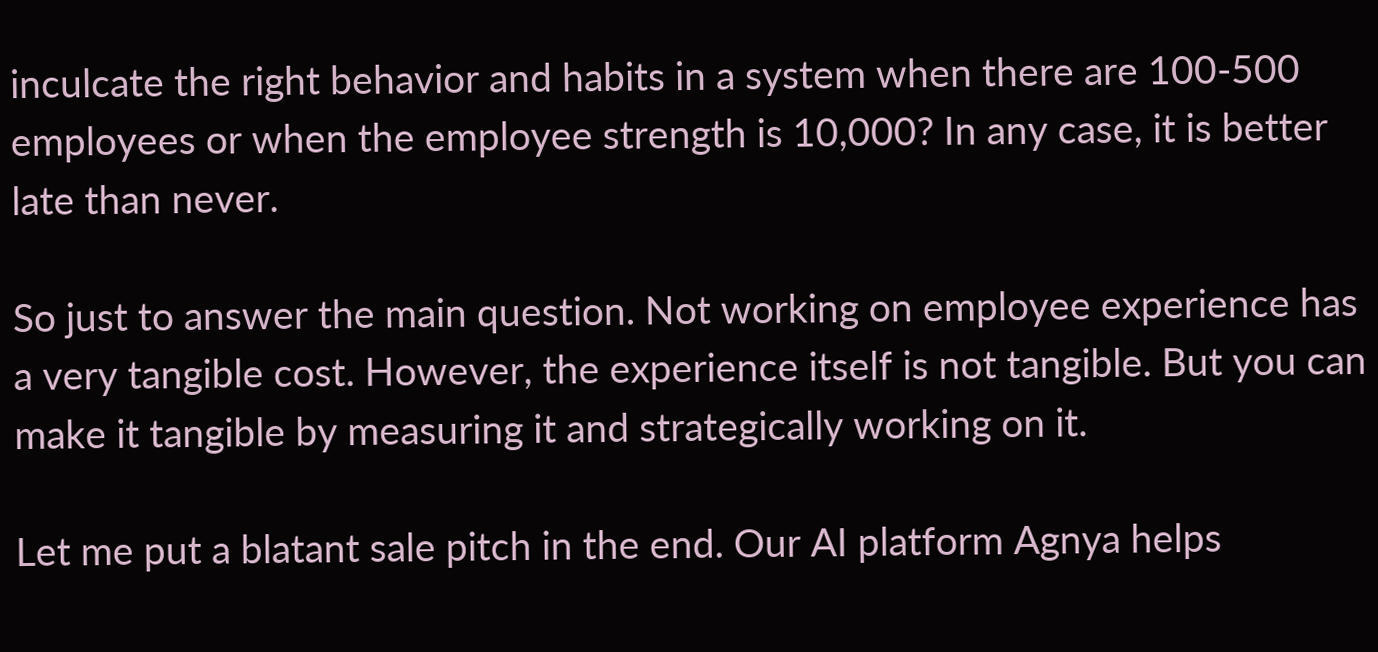inculcate the right behavior and habits in a system when there are 100-500 employees or when the employee strength is 10,000? In any case, it is better late than never.

So just to answer the main question. Not working on employee experience has a very tangible cost. However, the experience itself is not tangible. But you can make it tangible by measuring it and strategically working on it.

Let me put a blatant sale pitch in the end. Our AI platform Agnya helps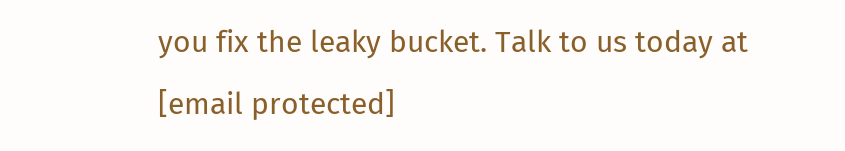you fix the leaky bucket. Talk to us today at [email protected]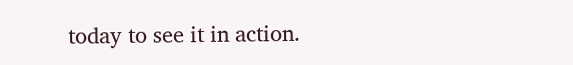today to see it in action.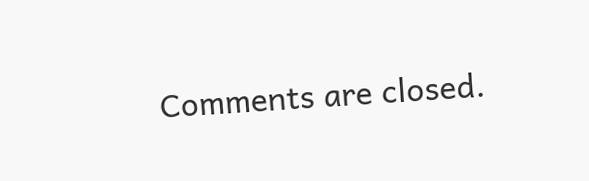Comments are closed.